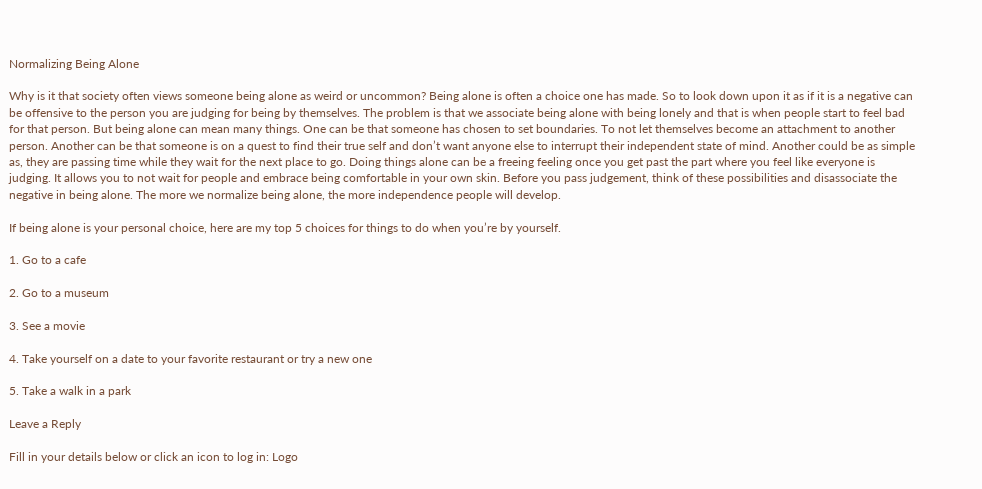Normalizing Being Alone

Why is it that society often views someone being alone as weird or uncommon? Being alone is often a choice one has made. So to look down upon it as if it is a negative can be offensive to the person you are judging for being by themselves. The problem is that we associate being alone with being lonely and that is when people start to feel bad for that person. But being alone can mean many things. One can be that someone has chosen to set boundaries. To not let themselves become an attachment to another person. Another can be that someone is on a quest to find their true self and don’t want anyone else to interrupt their independent state of mind. Another could be as simple as, they are passing time while they wait for the next place to go. Doing things alone can be a freeing feeling once you get past the part where you feel like everyone is judging. It allows you to not wait for people and embrace being comfortable in your own skin. Before you pass judgement, think of these possibilities and disassociate the negative in being alone. The more we normalize being alone, the more independence people will develop.

If being alone is your personal choice, here are my top 5 choices for things to do when you’re by yourself.

1. Go to a cafe

2. Go to a museum

3. See a movie

4. Take yourself on a date to your favorite restaurant or try a new one

5. Take a walk in a park

Leave a Reply

Fill in your details below or click an icon to log in: Logo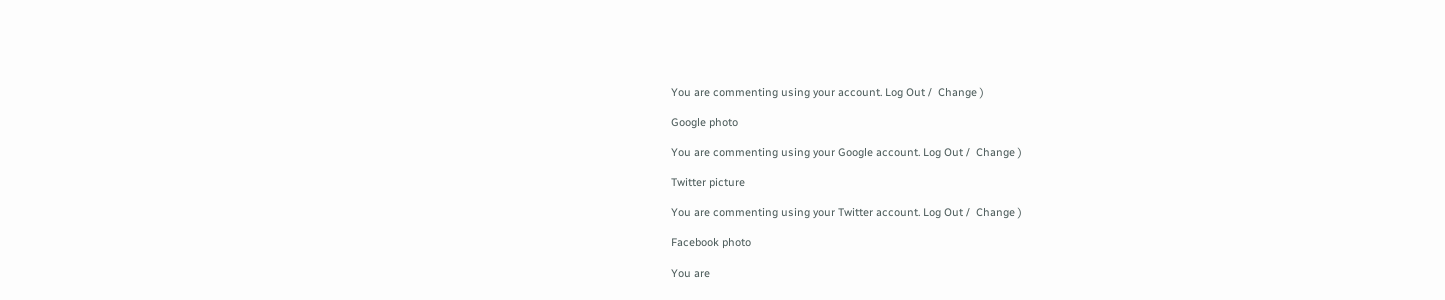You are commenting using your account. Log Out /  Change )

Google photo

You are commenting using your Google account. Log Out /  Change )

Twitter picture

You are commenting using your Twitter account. Log Out /  Change )

Facebook photo

You are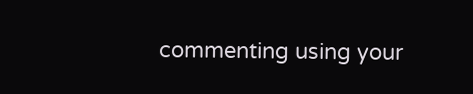commenting using your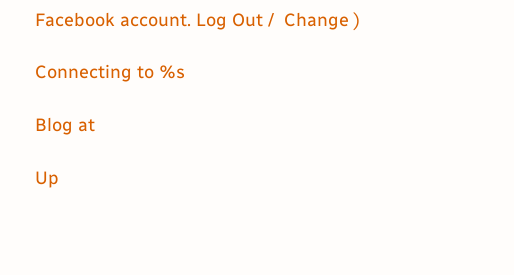Facebook account. Log Out /  Change )

Connecting to %s

Blog at

Up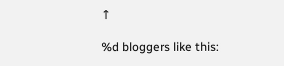↑

%d bloggers like this: